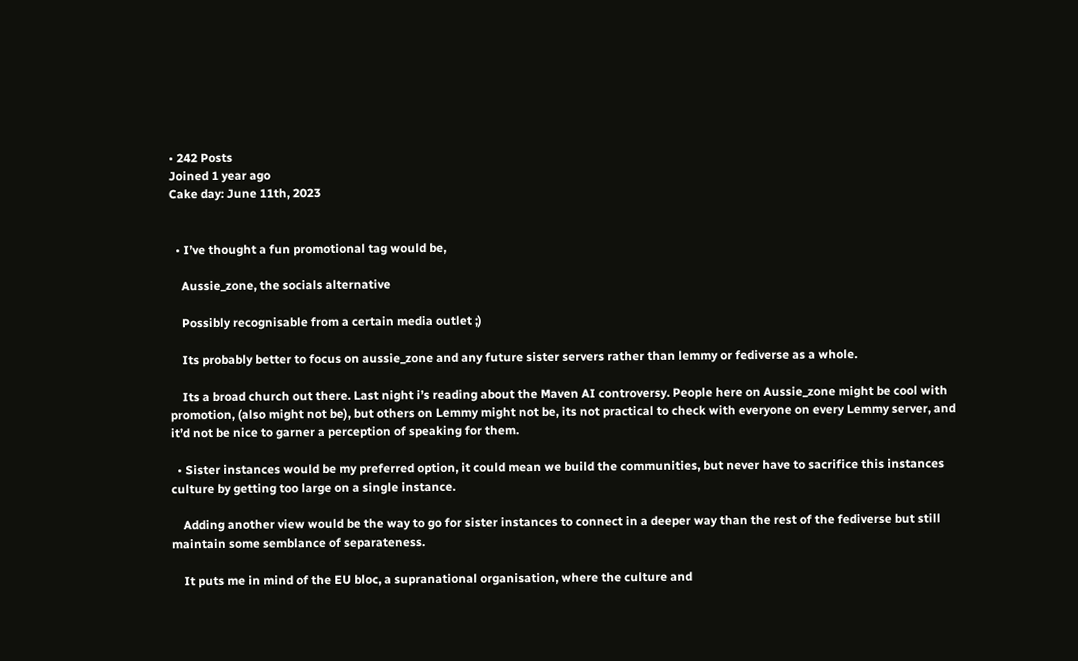• 242 Posts
Joined 1 year ago
Cake day: June 11th, 2023


  • I’ve thought a fun promotional tag would be,

    Aussie_zone, the socials alternative

    Possibly recognisable from a certain media outlet ;)

    Its probably better to focus on aussie_zone and any future sister servers rather than lemmy or fediverse as a whole.

    Its a broad church out there. Last night i’s reading about the Maven AI controversy. People here on Aussie_zone might be cool with promotion, (also might not be), but others on Lemmy might not be, its not practical to check with everyone on every Lemmy server, and it’d not be nice to garner a perception of speaking for them.

  • Sister instances would be my preferred option, it could mean we build the communities, but never have to sacrifice this instances culture by getting too large on a single instance.

    Adding another view would be the way to go for sister instances to connect in a deeper way than the rest of the fediverse but still maintain some semblance of separateness.

    It puts me in mind of the EU bloc, a supranational organisation, where the culture and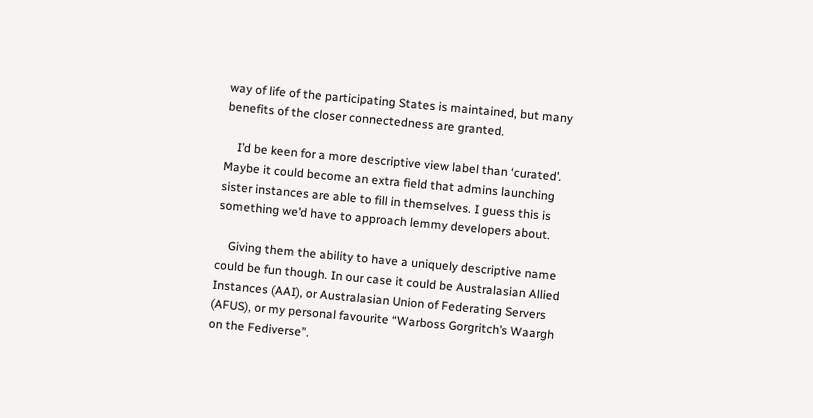way of life of the participating States is maintained, but many benefits of the closer connectedness are granted.

    I’d be keen for a more descriptive view label than ‘curated’. Maybe it could become an extra field that admins launching sister instances are able to fill in themselves. I guess this is something we’d have to approach lemmy developers about.

    Giving them the ability to have a uniquely descriptive name could be fun though. In our case it could be Australasian Allied Instances (AAI), or Australasian Union of Federating Servers (AFUS), or my personal favourite “Warboss Gorgritch’s Waargh on the Fediverse”.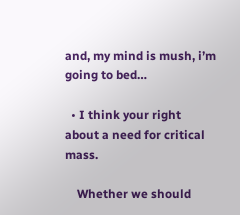and, my mind is mush, i’m going to bed…

  • I think your right about a need for critical mass.

    Whether we should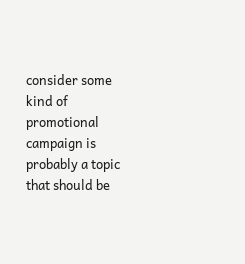consider some kind of promotional campaign is probably a topic that should be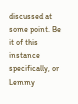discussed at some point. Be it of this instance specifically, or Lemmy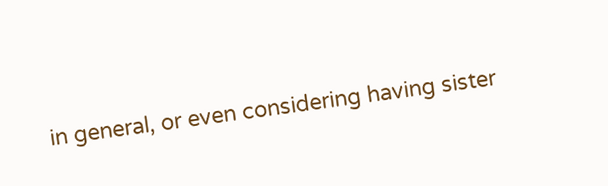in general, or even considering having sister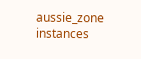aussie_zone instances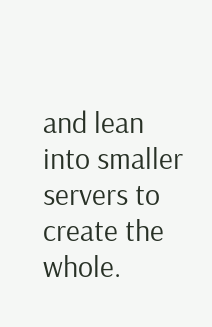and lean into smaller servers to create the whole.